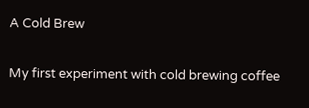A Cold Brew

My first experiment with cold brewing coffee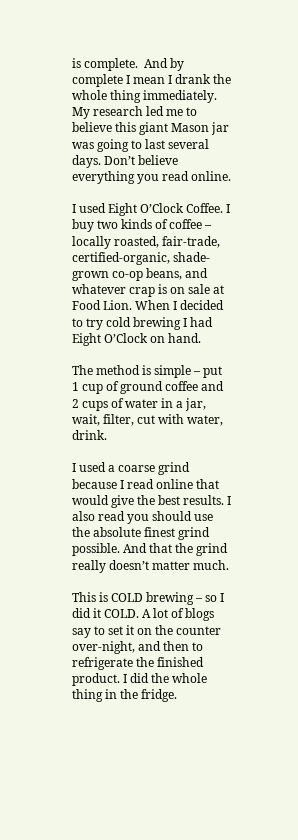is complete.  And by complete I mean I drank the whole thing immediately. My research led me to believe this giant Mason jar was going to last several days. Don’t believe everything you read online.

I used Eight O’Clock Coffee. I buy two kinds of coffee – locally roasted, fair-trade, certified-organic, shade-grown co-op beans, and whatever crap is on sale at Food Lion. When I decided to try cold brewing I had Eight O’Clock on hand.

The method is simple – put 1 cup of ground coffee and 2 cups of water in a jar, wait, filter, cut with water, drink.

I used a coarse grind because I read online that would give the best results. I also read you should use the absolute finest grind possible. And that the grind really doesn’t matter much.

This is COLD brewing – so I did it COLD. A lot of blogs say to set it on the counter over-night, and then to refrigerate the finished product. I did the whole thing in the fridge.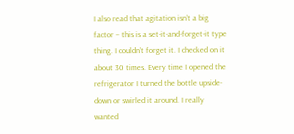I also read that agitation isn’t a big factor – this is a set-it-and-forget-it type thing. I couldn’t forget it. I checked on it about 30 times. Every time I opened the refrigerator I turned the bottle upside-down or swirled it around. I really wanted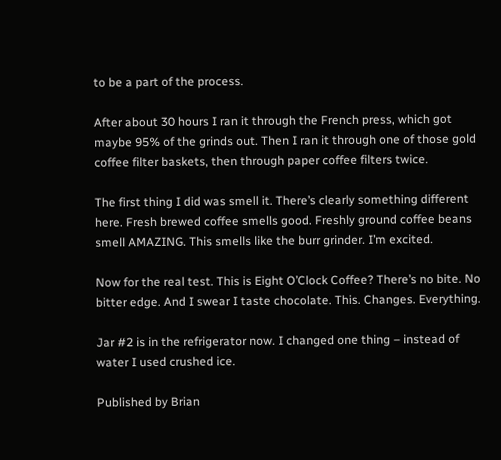to be a part of the process.

After about 30 hours I ran it through the French press, which got maybe 95% of the grinds out. Then I ran it through one of those gold coffee filter baskets, then through paper coffee filters twice.

The first thing I did was smell it. There’s clearly something different here. Fresh brewed coffee smells good. Freshly ground coffee beans smell AMAZING. This smells like the burr grinder. I’m excited.

Now for the real test. This is Eight O’Clock Coffee? There’s no bite. No bitter edge. And I swear I taste chocolate. This. Changes. Everything.

Jar #2 is in the refrigerator now. I changed one thing – instead of water I used crushed ice.

Published by Brian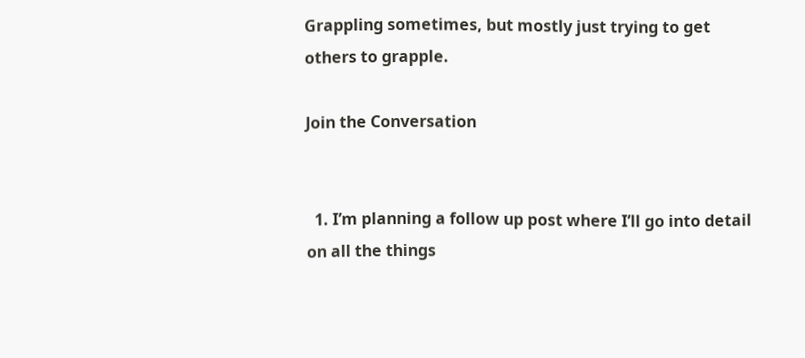Grappling sometimes, but mostly just trying to get others to grapple.

Join the Conversation


  1. I’m planning a follow up post where I’ll go into detail on all the things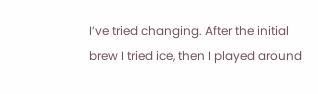I’ve tried changing. After the initial brew I tried ice, then I played around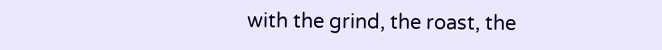with the grind, the roast, the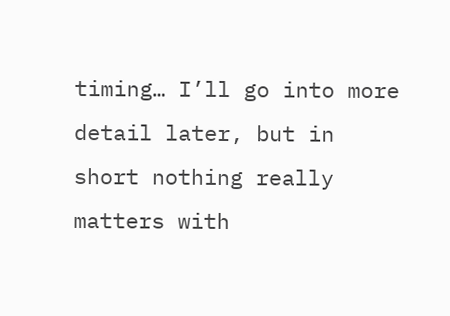timing… I’ll go into more detail later, but in short nothing really matters with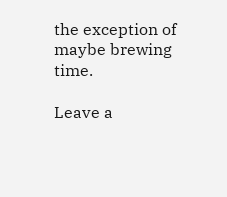the exception of maybe brewing time.

Leave a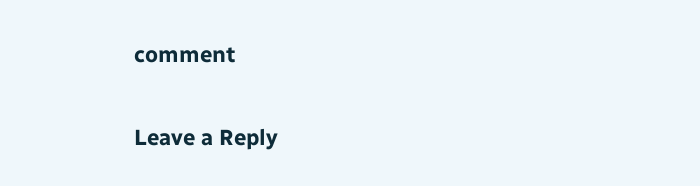comment

Leave a Reply